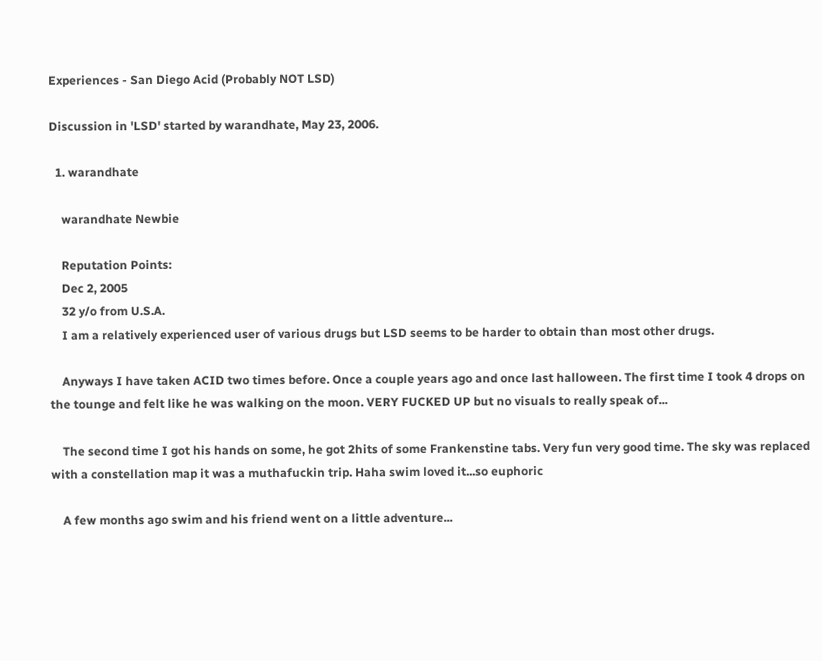Experiences - San Diego Acid (Probably NOT LSD)

Discussion in 'LSD' started by warandhate, May 23, 2006.

  1. warandhate

    warandhate Newbie

    Reputation Points:
    Dec 2, 2005
    32 y/o from U.S.A.
    I am a relatively experienced user of various drugs but LSD seems to be harder to obtain than most other drugs.

    Anyways I have taken ACID two times before. Once a couple years ago and once last halloween. The first time I took 4 drops on the tounge and felt like he was walking on the moon. VERY FUCKED UP but no visuals to really speak of...

    The second time I got his hands on some, he got 2hits of some Frankenstine tabs. Very fun very good time. The sky was replaced with a constellation map it was a muthafuckin trip. Haha swim loved it...so euphoric

    A few months ago swim and his friend went on a little adventure...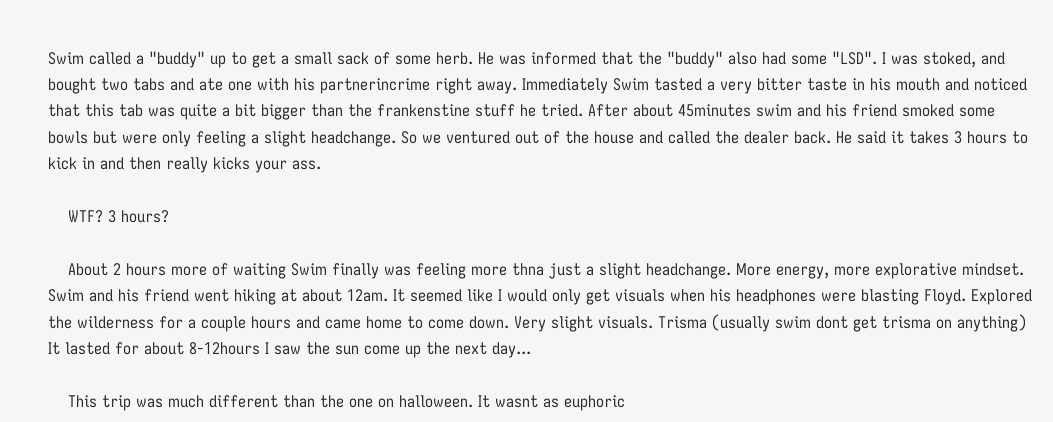Swim called a "buddy" up to get a small sack of some herb. He was informed that the "buddy" also had some "LSD". I was stoked, and bought two tabs and ate one with his partnerincrime right away. Immediately Swim tasted a very bitter taste in his mouth and noticed that this tab was quite a bit bigger than the frankenstine stuff he tried. After about 45minutes swim and his friend smoked some bowls but were only feeling a slight headchange. So we ventured out of the house and called the dealer back. He said it takes 3 hours to kick in and then really kicks your ass.

    WTF? 3 hours?

    About 2 hours more of waiting Swim finally was feeling more thna just a slight headchange. More energy, more explorative mindset. Swim and his friend went hiking at about 12am. It seemed like I would only get visuals when his headphones were blasting Floyd. Explored the wilderness for a couple hours and came home to come down. Very slight visuals. Trisma (usually swim dont get trisma on anything) It lasted for about 8-12hours I saw the sun come up the next day...

    This trip was much different than the one on halloween. It wasnt as euphoric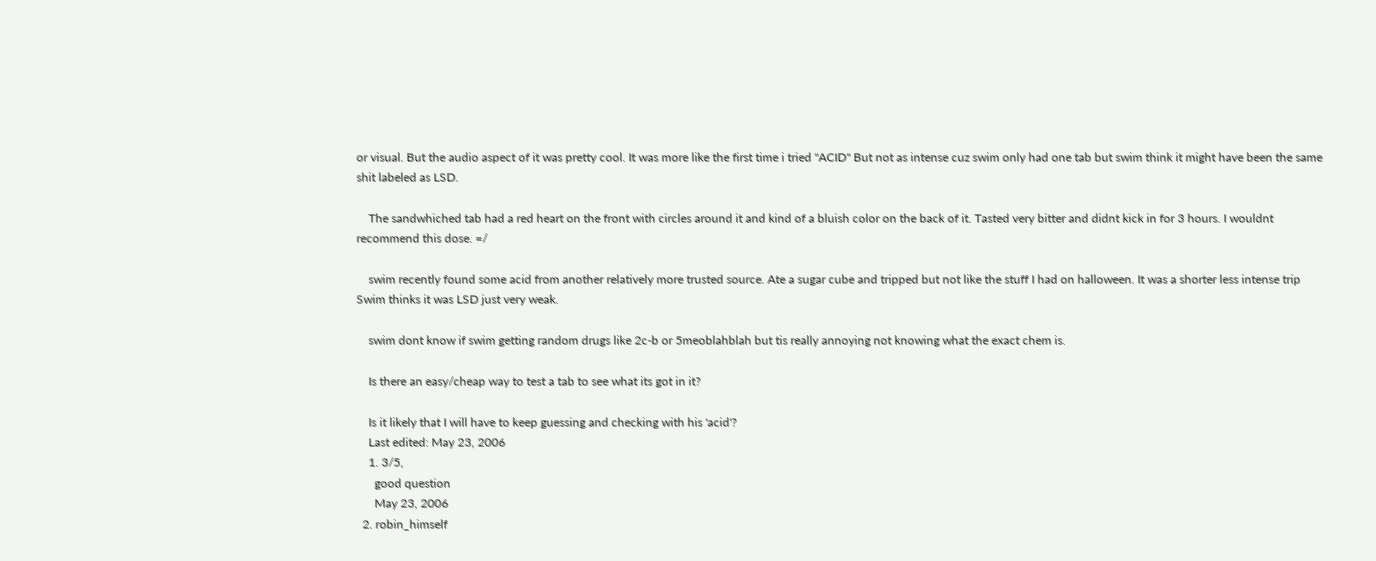or visual. But the audio aspect of it was pretty cool. It was more like the first time i tried "ACID" But not as intense cuz swim only had one tab but swim think it might have been the same shit labeled as LSD.

    The sandwhiched tab had a red heart on the front with circles around it and kind of a bluish color on the back of it. Tasted very bitter and didnt kick in for 3 hours. I wouldnt recommend this dose. =/

    swim recently found some acid from another relatively more trusted source. Ate a sugar cube and tripped but not like the stuff I had on halloween. It was a shorter less intense trip Swim thinks it was LSD just very weak.

    swim dont know if swim getting random drugs like 2c-b or 5meoblahblah but tis really annoying not knowing what the exact chem is.

    Is there an easy/cheap way to test a tab to see what its got in it?

    Is it likely that I will have to keep guessing and checking with his 'acid'?
    Last edited: May 23, 2006
    1. 3/5,
      good question
      May 23, 2006
  2. robin_himself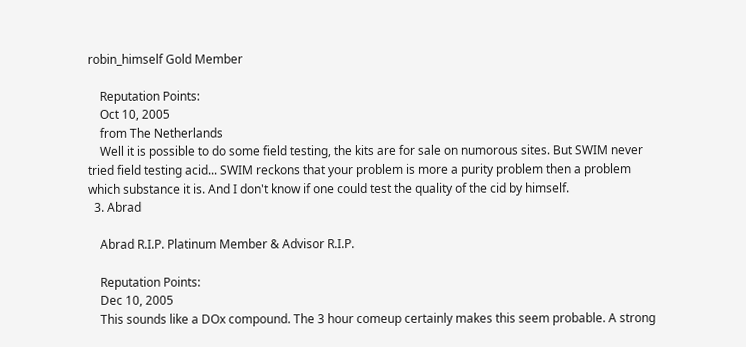robin_himself Gold Member

    Reputation Points:
    Oct 10, 2005
    from The Netherlands
    Well it is possible to do some field testing, the kits are for sale on numorous sites. But SWIM never tried field testing acid... SWIM reckons that your problem is more a purity problem then a problem which substance it is. And I don't know if one could test the quality of the cid by himself.
  3. Abrad

    Abrad R.I.P. Platinum Member & Advisor R.I.P.

    Reputation Points:
    Dec 10, 2005
    This sounds like a DOx compound. The 3 hour comeup certainly makes this seem probable. A strong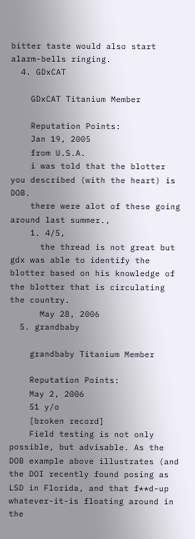bitter taste would also start alarm-bells ringing.
  4. GDxCAT

    GDxCAT Titanium Member

    Reputation Points:
    Jan 19, 2005
    from U.S.A.
    i was told that the blotter you described (with the heart) is DOB.
    there were alot of these going around last summer.,
    1. 4/5,
      the thread is not great but gdx was able to identify the blotter based on his knowledge of the blotter that is circulating the country.
      May 28, 2006
  5. grandbaby

    grandbaby Titanium Member

    Reputation Points:
    May 2, 2006
    51 y/o
    [broken record]
    Field testing is not only possible, but advisable. As the DOB example above illustrates (and the DOI recently found posing as LSD in Florida, and that f**d-up whatever-it-is floating around in the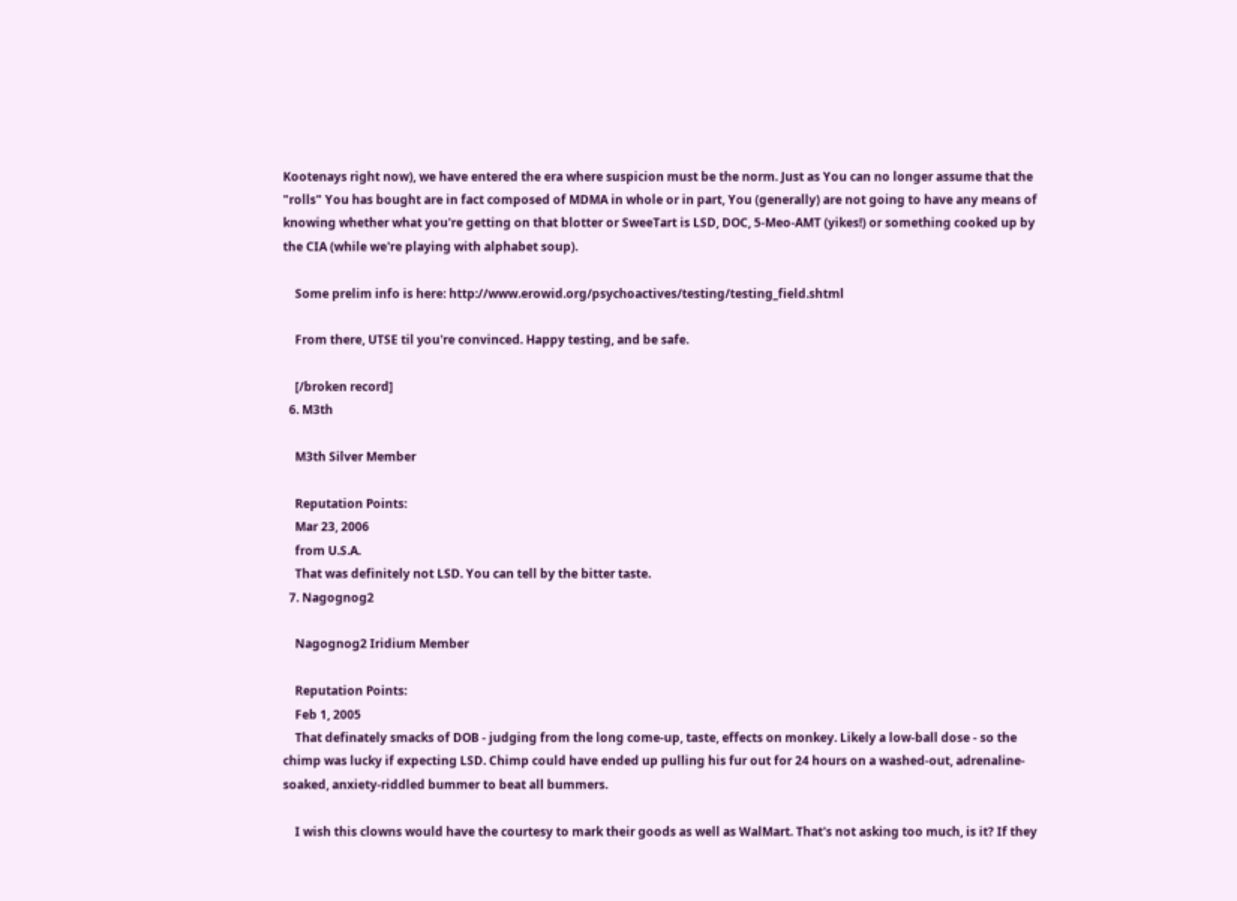Kootenays right now), we have entered the era where suspicion must be the norm. Just as You can no longer assume that the "rolls" You has bought are in fact composed of MDMA in whole or in part, You (generally) are not going to have any means of knowing whether what you're getting on that blotter or SweeTart is LSD, DOC, 5-Meo-AMT (yikes!) or something cooked up by the CIA (while we're playing with alphabet soup).

    Some prelim info is here: http://www.erowid.org/psychoactives/testing/testing_field.shtml

    From there, UTSE til you're convinced. Happy testing, and be safe.

    [/broken record]
  6. M3th

    M3th Silver Member

    Reputation Points:
    Mar 23, 2006
    from U.S.A.
    That was definitely not LSD. You can tell by the bitter taste.
  7. Nagognog2

    Nagognog2 Iridium Member

    Reputation Points:
    Feb 1, 2005
    That definately smacks of DOB - judging from the long come-up, taste, effects on monkey. Likely a low-ball dose - so the chimp was lucky if expecting LSD. Chimp could have ended up pulling his fur out for 24 hours on a washed-out, adrenaline-soaked, anxiety-riddled bummer to beat all bummers.

    I wish this clowns would have the courtesy to mark their goods as well as WalMart. That's not asking too much, is it? If they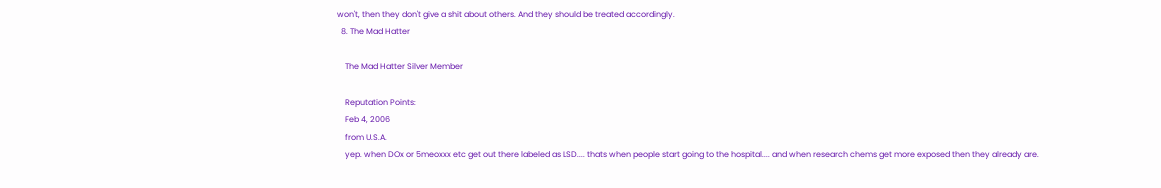won't, then they don't give a shit about others. And they should be treated accordingly.
  8. The Mad Hatter

    The Mad Hatter Silver Member

    Reputation Points:
    Feb 4, 2006
    from U.S.A.
    yep. when DOx or 5meoxxx etc get out there labeled as LSD.... thats when people start going to the hospital.... and when research chems get more exposed then they already are.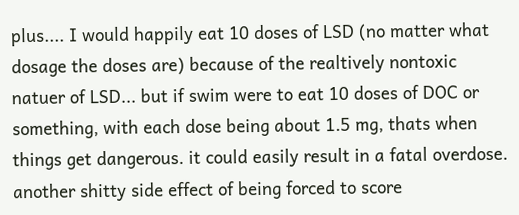plus.... I would happily eat 10 doses of LSD (no matter what dosage the doses are) because of the realtively nontoxic natuer of LSD... but if swim were to eat 10 doses of DOC or something, with each dose being about 1.5 mg, thats when things get dangerous. it could easily result in a fatal overdose. another shitty side effect of being forced to score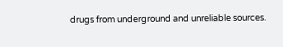drugs from underground and unreliable sources.